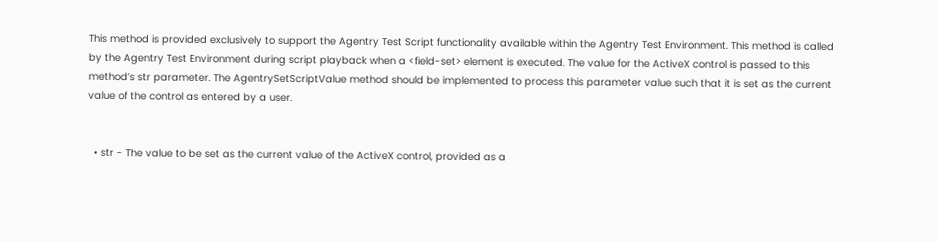This method is provided exclusively to support the Agentry Test Script functionality available within the Agentry Test Environment. This method is called by the Agentry Test Environment during script playback when a <field-set> element is executed. The value for the ActiveX control is passed to this method’s str parameter. The AgentrySetScriptValue method should be implemented to process this parameter value such that it is set as the current value of the control as entered by a user.


  • str - The value to be set as the current value of the ActiveX control, provided as a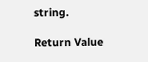string.

Return Value